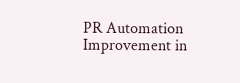PR Automation Improvement in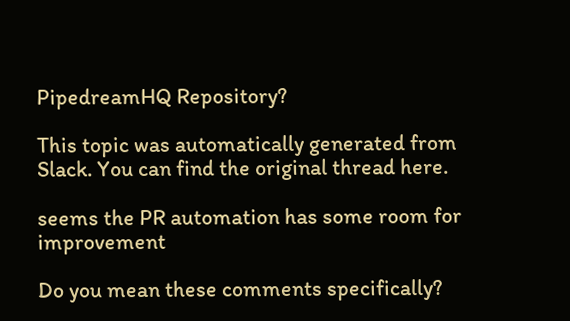PipedreamHQ Repository?

This topic was automatically generated from Slack. You can find the original thread here.

seems the PR automation has some room for improvement

Do you mean these comments specifically?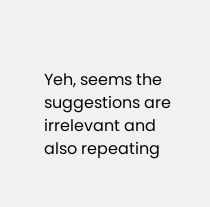Yeh, seems the suggestions are irrelevant and also repeating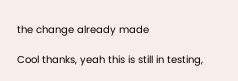the change already made

Cool thanks, yeah this is still in testing,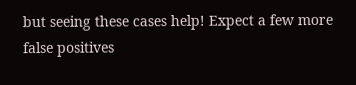but seeing these cases help! Expect a few more false positives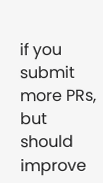if you submit more PRs, but should improve